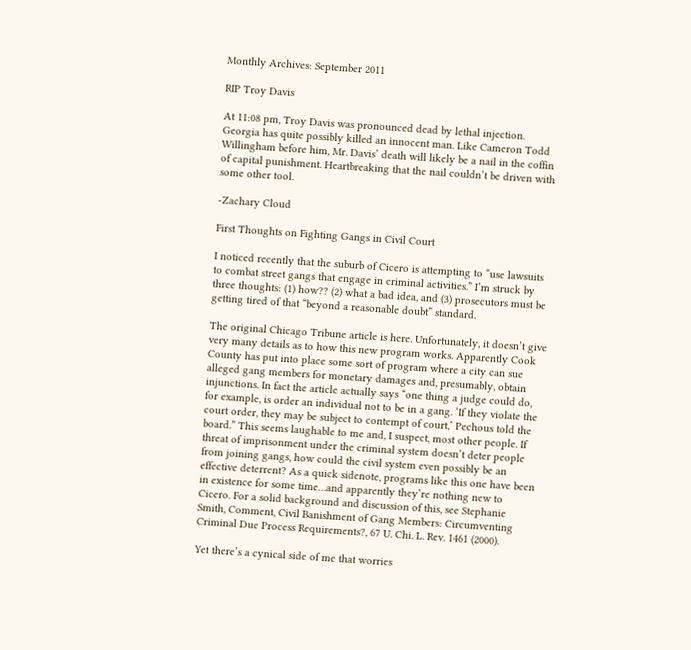Monthly Archives: September 2011

RIP Troy Davis

At 11:08 pm, Troy Davis was pronounced dead by lethal injection. Georgia has quite possibly killed an innocent man. Like Cameron Todd Willingham before him, Mr. Davis’ death will likely be a nail in the coffin of capital punishment. Heartbreaking that the nail couldn’t be driven with some other tool.

-Zachary Cloud

First Thoughts on Fighting Gangs in Civil Court

I noticed recently that the suburb of Cicero is attempting to “use lawsuits to combat street gangs that engage in criminal activities.” I’m struck by three thoughts: (1) how?? (2) what a bad idea, and (3) prosecutors must be getting tired of that “beyond a reasonable doubt” standard.

The original Chicago Tribune article is here. Unfortunately, it doesn’t give very many details as to how this new program works. Apparently Cook County has put into place some sort of program where a city can sue alleged gang members for monetary damages and, presumably, obtain injunctions. In fact the article actually says “one thing a judge could do, for example, is order an individual not to be in a gang. ‘If they violate the court order, they may be subject to contempt of court,’ Pechous told the board.” This seems laughable to me and, I suspect, most other people. If threat of imprisonment under the criminal system doesn’t deter people from joining gangs, how could the civil system even possibly be an effective deterrent? As a quick sidenote, programs like this one have been in existence for some time…and apparently they’re nothing new to Cicero. For a solid background and discussion of this, see Stephanie Smith, Comment, Civil Banishment of Gang Members: Circumventing Criminal Due Process Requirements?, 67 U. Chi. L. Rev. 1461 (2000).

Yet there’s a cynical side of me that worries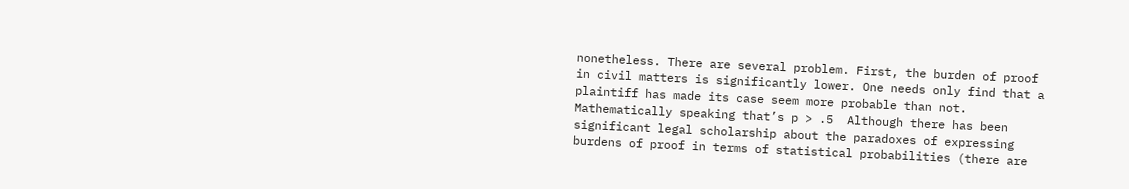nonetheless. There are several problem. First, the burden of proof in civil matters is significantly lower. One needs only find that a plaintiff has made its case seem more probable than not. Mathematically speaking that’s p > .5  Although there has been significant legal scholarship about the paradoxes of expressing burdens of proof in terms of statistical probabilities (there are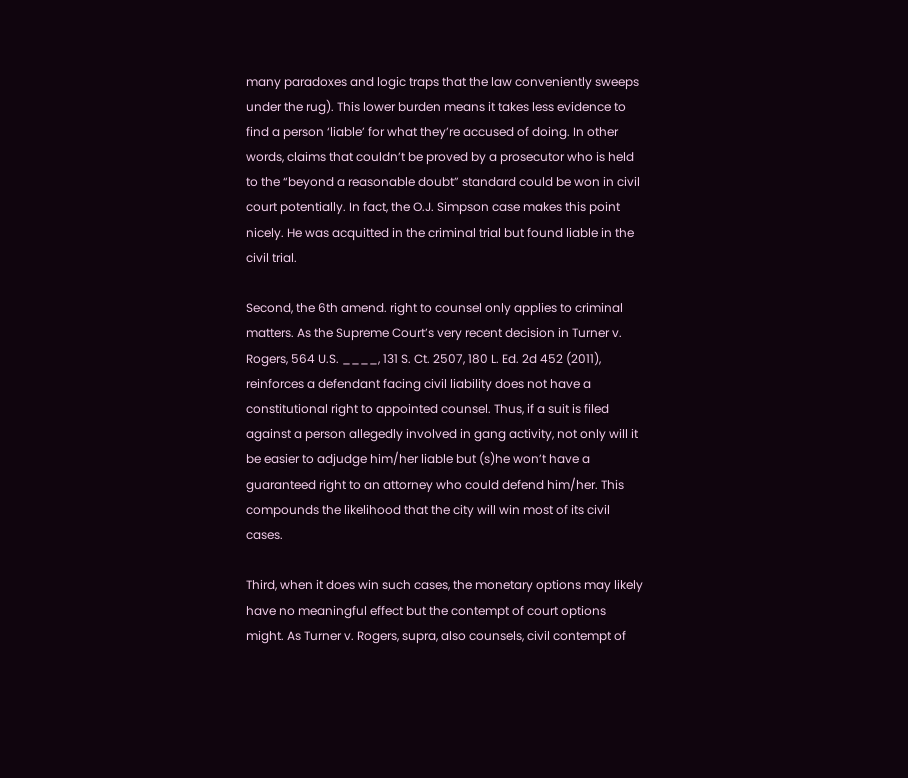many paradoxes and logic traps that the law conveniently sweeps under the rug). This lower burden means it takes less evidence to find a person ‘liable’ for what they’re accused of doing. In other words, claims that couldn’t be proved by a prosecutor who is held to the “beyond a reasonable doubt” standard could be won in civil court potentially. In fact, the O.J. Simpson case makes this point nicely. He was acquitted in the criminal trial but found liable in the civil trial.

Second, the 6th amend. right to counsel only applies to criminal matters. As the Supreme Court’s very recent decision in Turner v. Rogers, 564 U.S. ____, 131 S. Ct. 2507, 180 L. Ed. 2d 452 (2011), reinforces a defendant facing civil liability does not have a constitutional right to appointed counsel. Thus, if a suit is filed against a person allegedly involved in gang activity, not only will it be easier to adjudge him/her liable but (s)he won’t have a guaranteed right to an attorney who could defend him/her. This compounds the likelihood that the city will win most of its civil cases.

Third, when it does win such cases, the monetary options may likely have no meaningful effect but the contempt of court options might. As Turner v. Rogers, supra, also counsels, civil contempt of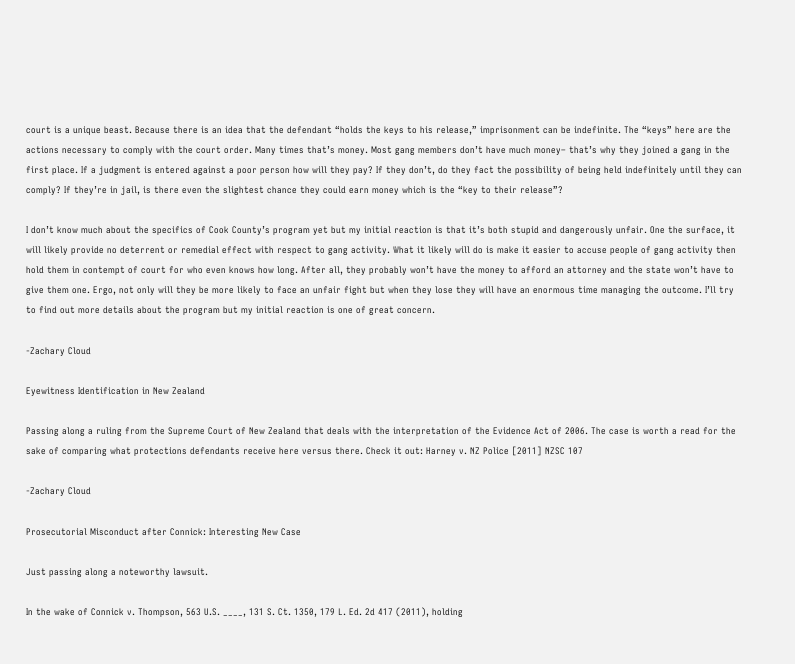court is a unique beast. Because there is an idea that the defendant “holds the keys to his release,” imprisonment can be indefinite. The “keys” here are the actions necessary to comply with the court order. Many times that’s money. Most gang members don’t have much money– that’s why they joined a gang in the first place. If a judgment is entered against a poor person how will they pay? If they don’t, do they fact the possibility of being held indefinitely until they can comply? If they’re in jail, is there even the slightest chance they could earn money which is the “key to their release”?

I don’t know much about the specifics of Cook County’s program yet but my initial reaction is that it’s both stupid and dangerously unfair. One the surface, it will likely provide no deterrent or remedial effect with respect to gang activity. What it likely will do is make it easier to accuse people of gang activity then hold them in contempt of court for who even knows how long. After all, they probably won’t have the money to afford an attorney and the state won’t have to give them one. Ergo, not only will they be more likely to face an unfair fight but when they lose they will have an enormous time managing the outcome. I’ll try to find out more details about the program but my initial reaction is one of great concern.

-Zachary Cloud

Eyewitness Identification in New Zealand

Passing along a ruling from the Supreme Court of New Zealand that deals with the interpretation of the Evidence Act of 2006. The case is worth a read for the sake of comparing what protections defendants receive here versus there. Check it out: Harney v. NZ Police [2011] NZSC 107

-Zachary Cloud

Prosecutorial Misconduct after Connick: Interesting New Case

Just passing along a noteworthy lawsuit.

In the wake of Connick v. Thompson, 563 U.S. ____, 131 S. Ct. 1350, 179 L. Ed. 2d 417 (2011), holding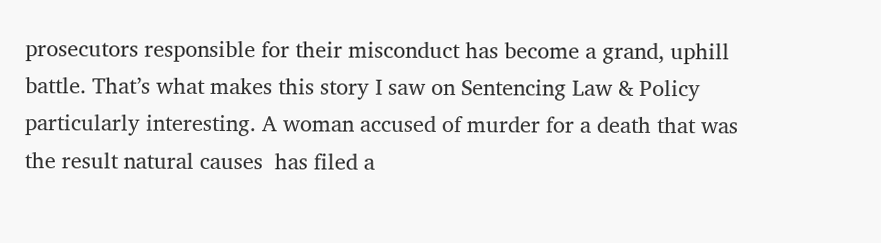prosecutors responsible for their misconduct has become a grand, uphill battle. That’s what makes this story I saw on Sentencing Law & Policy particularly interesting. A woman accused of murder for a death that was the result natural causes  has filed a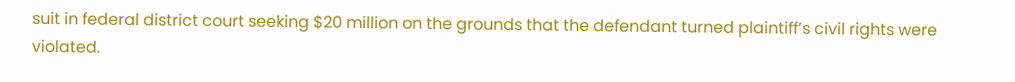suit in federal district court seeking $20 million on the grounds that the defendant turned plaintiff’s civil rights were violated.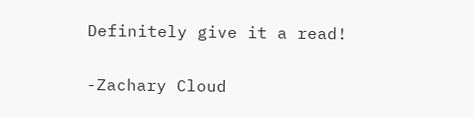Definitely give it a read!

-Zachary Cloud